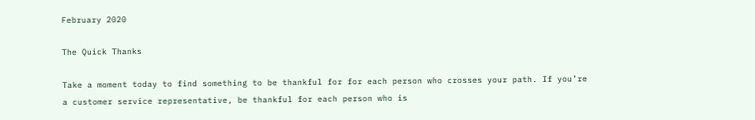February 2020

The Quick Thanks

Take a moment today to find something to be thankful for for each person who crosses your path. If you’re a customer service representative, be thankful for each person who is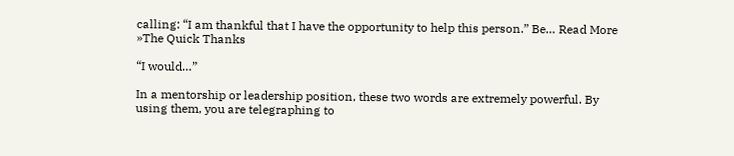calling: “I am thankful that I have the opportunity to help this person.” Be… Read More »The Quick Thanks

“I would…”

In a mentorship or leadership position, these two words are extremely powerful. By using them, you are telegraphing to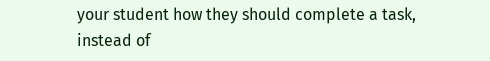your student how they should complete a task, instead of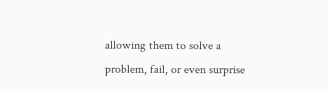allowing them to solve a problem, fail, or even surprise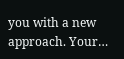you with a new approach. Your…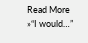Read More »“I would…”